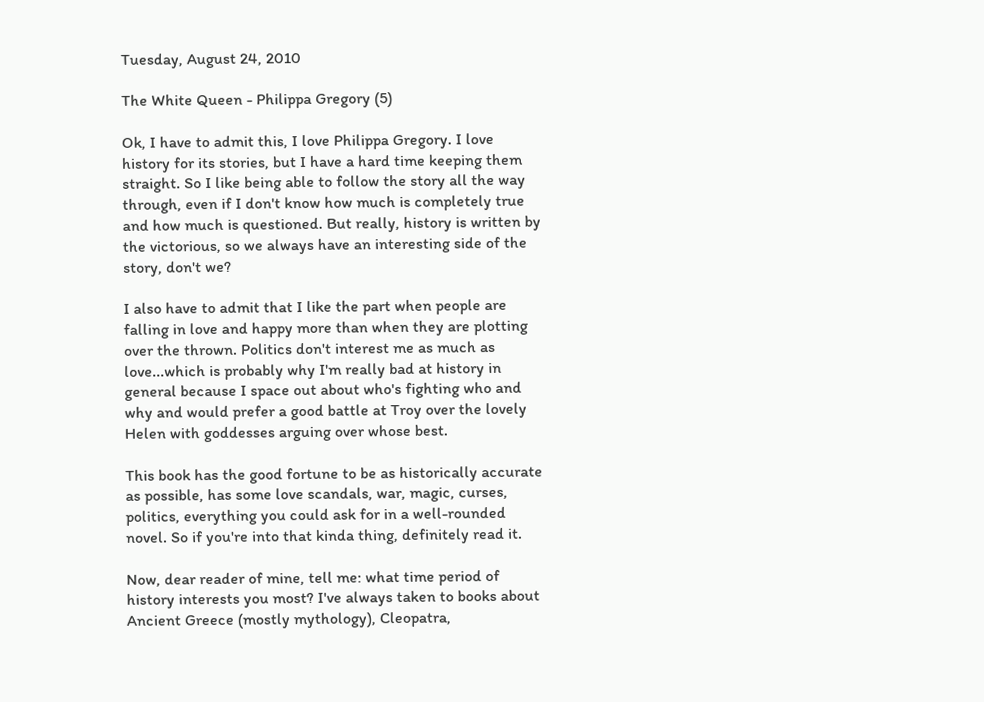Tuesday, August 24, 2010

The White Queen - Philippa Gregory (5)

Ok, I have to admit this, I love Philippa Gregory. I love history for its stories, but I have a hard time keeping them straight. So I like being able to follow the story all the way through, even if I don't know how much is completely true and how much is questioned. But really, history is written by the victorious, so we always have an interesting side of the story, don't we?

I also have to admit that I like the part when people are falling in love and happy more than when they are plotting over the thrown. Politics don't interest me as much as love...which is probably why I'm really bad at history in general because I space out about who's fighting who and why and would prefer a good battle at Troy over the lovely Helen with goddesses arguing over whose best.

This book has the good fortune to be as historically accurate as possible, has some love scandals, war, magic, curses, politics, everything you could ask for in a well-rounded novel. So if you're into that kinda thing, definitely read it.

Now, dear reader of mine, tell me: what time period of history interests you most? I've always taken to books about Ancient Greece (mostly mythology), Cleopatra,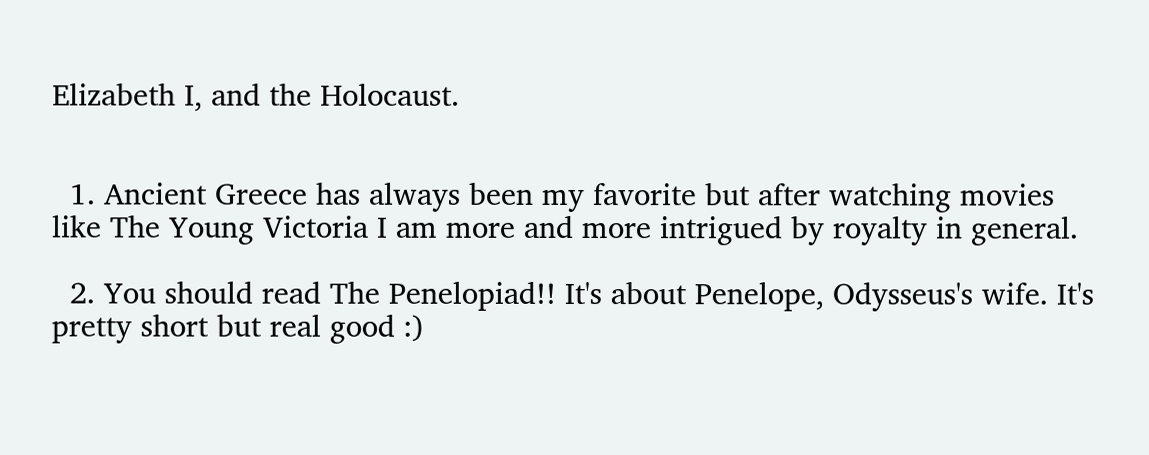Elizabeth I, and the Holocaust.


  1. Ancient Greece has always been my favorite but after watching movies like The Young Victoria I am more and more intrigued by royalty in general.

  2. You should read The Penelopiad!! It's about Penelope, Odysseus's wife. It's pretty short but real good :)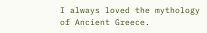I always loved the mythology of Ancient Greece.